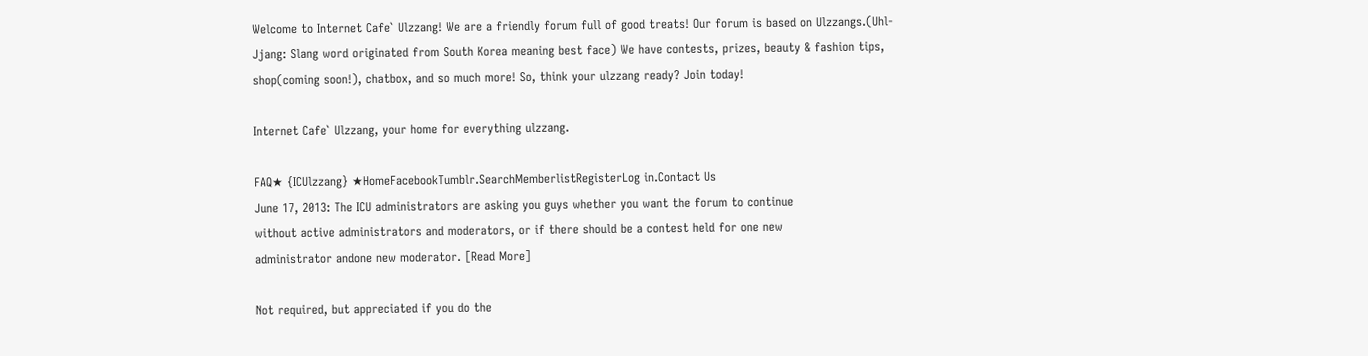Welcome to Internet Cafe` Ulzzang! We are a friendly forum full of good treats! Our forum is based on Ulzzangs.(Uhl-Jjang: Slang word originated from South Korea meaning best face) We have contests, prizes, beauty & fashion tips, shop(coming soon!), chatbox, and so much more! So, think your ulzzang ready? Join today!

Internet Cafe` Ulzzang, your home for everything ulzzang.

FAQ★ {ICUlzzang} ★HomeFacebookTumblr.SearchMemberlistRegisterLog in.Contact Us
June 17, 2013: The ICU administrators are asking you guys whether you want the forum to continue
without active administrators and moderators, or if there should be a contest held for one new
administrator andone new moderator. [Read More]

Not required, but appreciated if you do the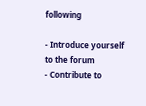following

- Introduce yourself to the forum
- Contribute to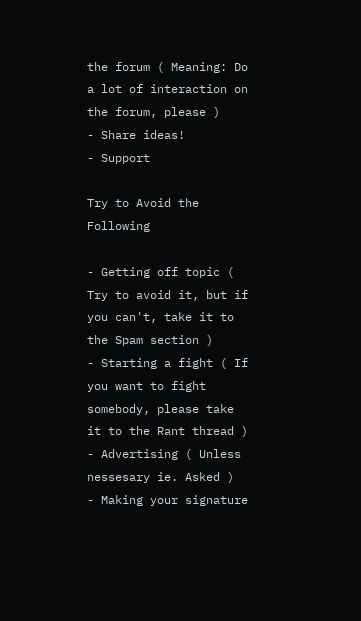the forum ( Meaning: Do a lot of interaction on the forum, please )
- Share ideas!
- Support

Try to Avoid the Following

- Getting off topic ( Try to avoid it, but if you can't, take it to the Spam section )
- Starting a fight ( If you want to fight somebody, please take it to the Rant thread )
- Advertising ( Unless nessesary ie. Asked )
- Making your signature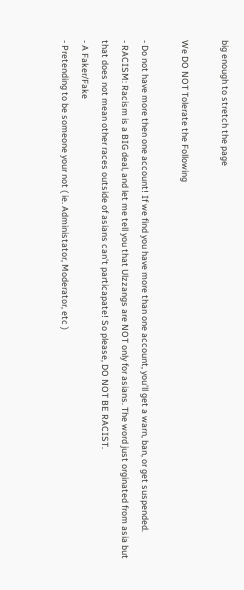big enough to stretch the page

We DO NOT Tolerate the Following

- Do not have more then one account! If we find you have more than one account, you'll get a warn, ban, or get suspended.
- RACISM: Racism is a BIG deal, and let me tell you that Ulzzangs are NOT only for asians. The word just orginated from asia but that does not mean other races outside of asians can't particapate! So please, DO NOT BE RACIST.
- A Faker/Fake
- Pretending to be someone your not ( ie. Administator, Moderator, etc )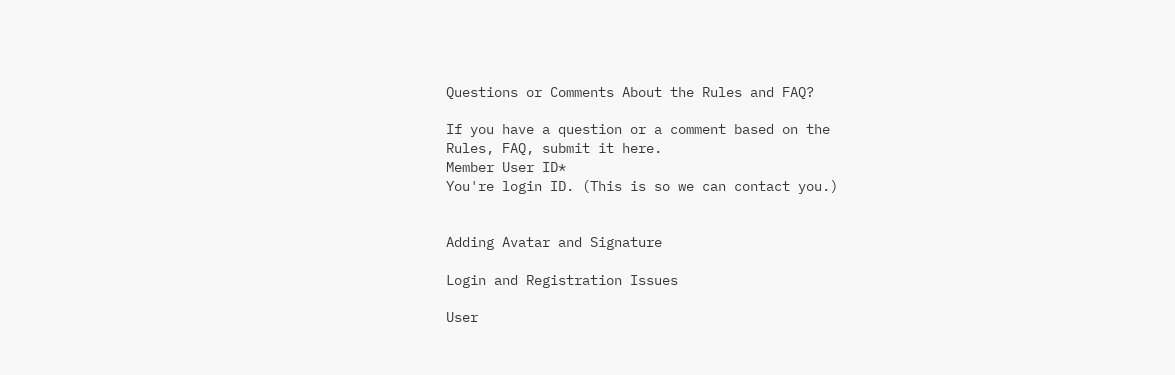Questions or Comments About the Rules and FAQ?

If you have a question or a comment based on the
Rules, FAQ, submit it here.
Member User ID*
You're login ID. (This is so we can contact you.)


Adding Avatar and Signature

Login and Registration Issues

User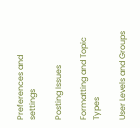Preferences and settings

Posting Issues

Formatting and Topic Types

User Levels and Groups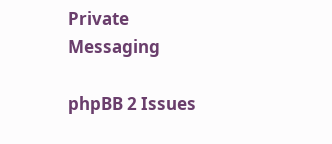Private Messaging

phpBB 2 Issues